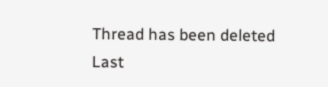Thread has been deleted
Last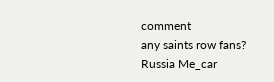comment
any saints row fans?
Russia Me_car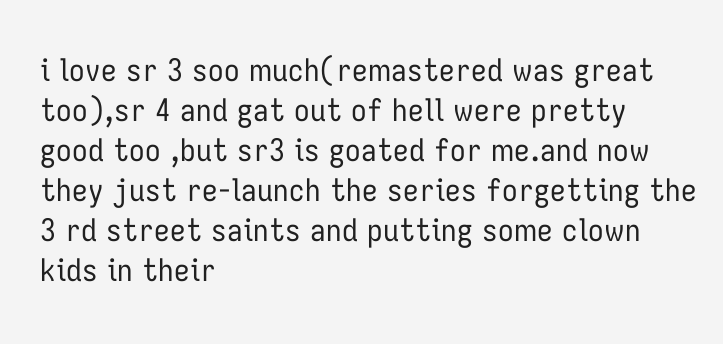i love sr 3 soo much(remastered was great too),sr 4 and gat out of hell were pretty good too ,but sr3 is goated for me.and now they just re-launch the series forgetting the 3 rd street saints and putting some clown kids in their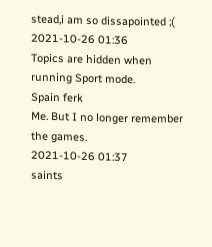stead,i am so dissapointed ;(
2021-10-26 01:36
Topics are hidden when running Sport mode.
Spain ferk
Me. But I no longer remember the games.
2021-10-26 01:37
saints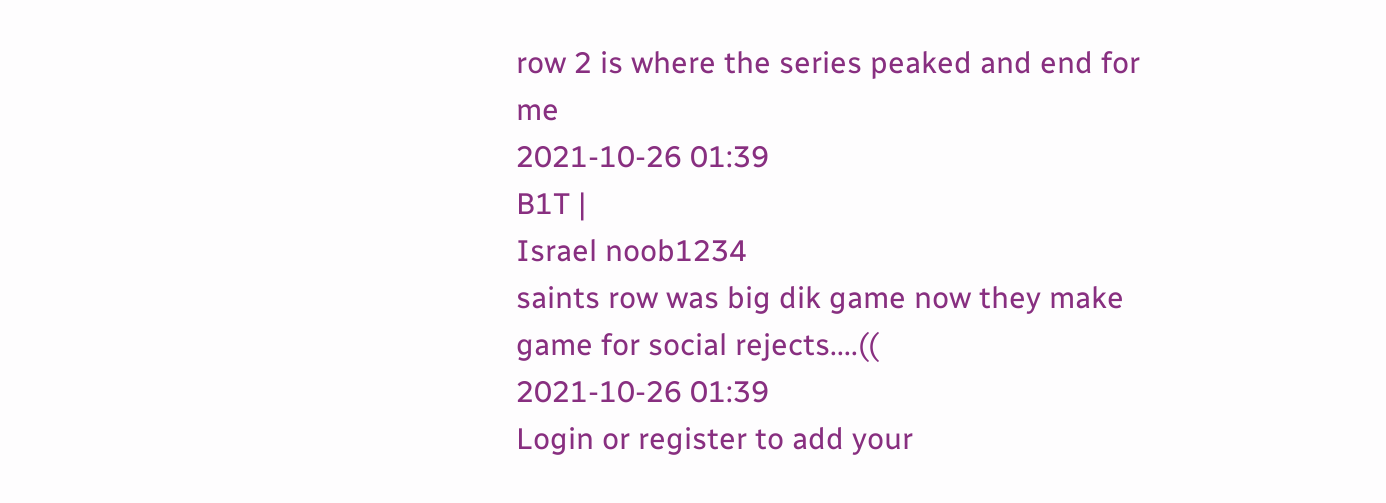row 2 is where the series peaked and end for me
2021-10-26 01:39
B1T |
Israel noob1234
saints row was big dik game now they make game for social rejects....((
2021-10-26 01:39
Login or register to add your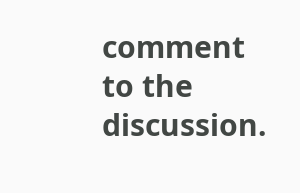comment to the discussion.